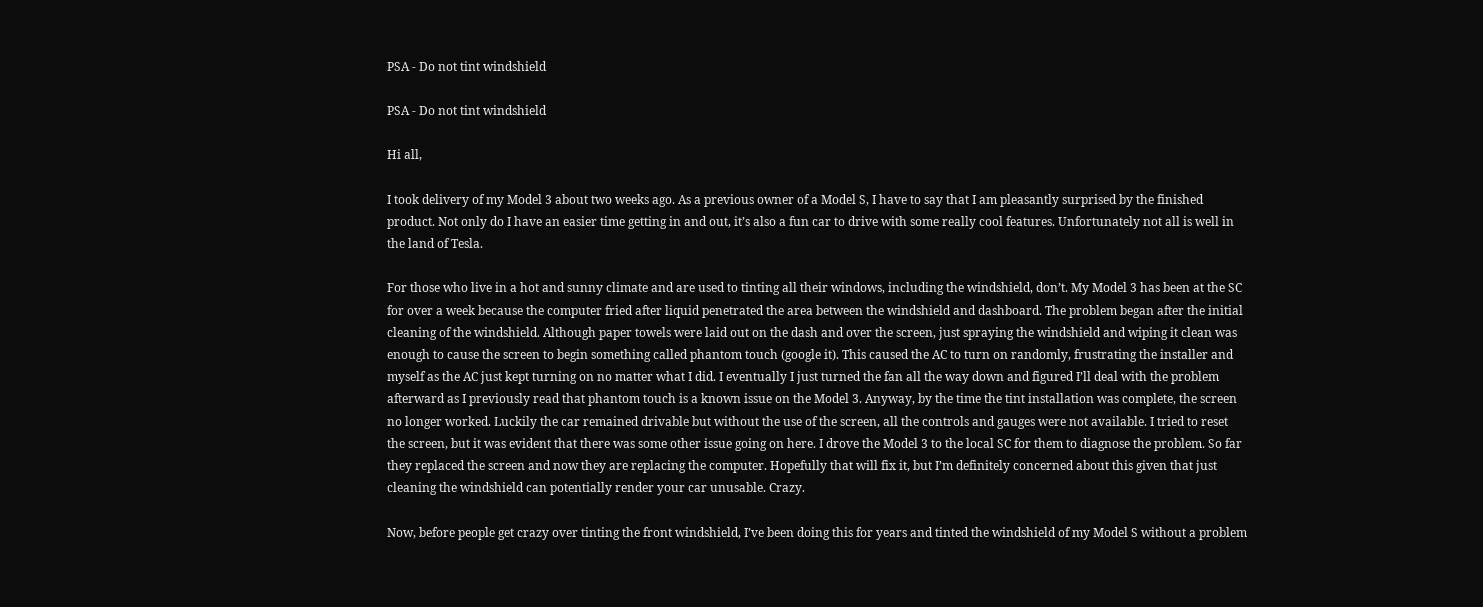PSA - Do not tint windshield

PSA - Do not tint windshield

Hi all,

I took delivery of my Model 3 about two weeks ago. As a previous owner of a Model S, I have to say that I am pleasantly surprised by the finished product. Not only do I have an easier time getting in and out, it’s also a fun car to drive with some really cool features. Unfortunately not all is well in the land of Tesla.

For those who live in a hot and sunny climate and are used to tinting all their windows, including the windshield, don’t. My Model 3 has been at the SC for over a week because the computer fried after liquid penetrated the area between the windshield and dashboard. The problem began after the initial cleaning of the windshield. Although paper towels were laid out on the dash and over the screen, just spraying the windshield and wiping it clean was enough to cause the screen to begin something called phantom touch (google it). This caused the AC to turn on randomly, frustrating the installer and myself as the AC just kept turning on no matter what I did. I eventually I just turned the fan all the way down and figured I’ll deal with the problem afterward as I previously read that phantom touch is a known issue on the Model 3. Anyway, by the time the tint installation was complete, the screen no longer worked. Luckily the car remained drivable but without the use of the screen, all the controls and gauges were not available. I tried to reset the screen, but it was evident that there was some other issue going on here. I drove the Model 3 to the local SC for them to diagnose the problem. So far they replaced the screen and now they are replacing the computer. Hopefully that will fix it, but I’m definitely concerned about this given that just cleaning the windshield can potentially render your car unusable. Crazy.

Now, before people get crazy over tinting the front windshield, I’ve been doing this for years and tinted the windshield of my Model S without a problem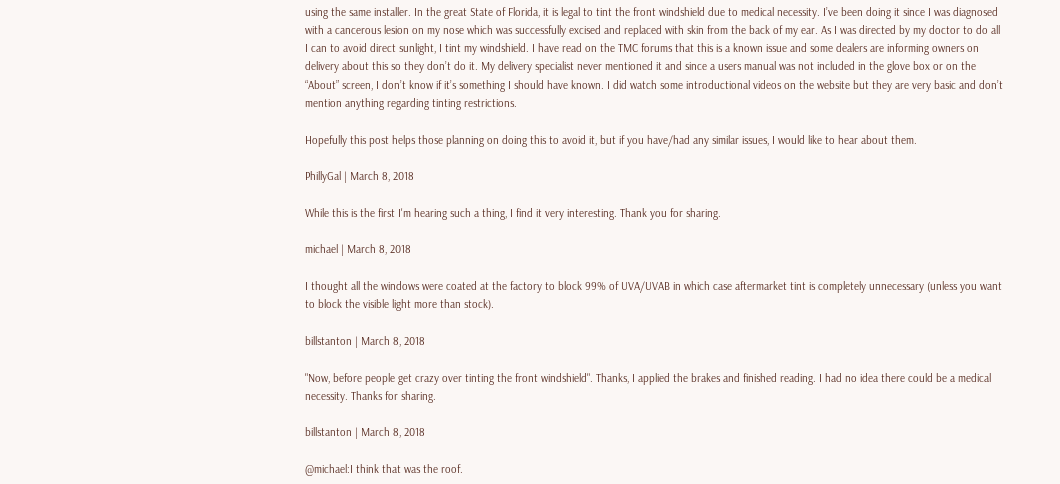using the same installer. In the great State of Florida, it is legal to tint the front windshield due to medical necessity. I’ve been doing it since I was diagnosed with a cancerous lesion on my nose which was successfully excised and replaced with skin from the back of my ear. As I was directed by my doctor to do all I can to avoid direct sunlight, I tint my windshield. I have read on the TMC forums that this is a known issue and some dealers are informing owners on delivery about this so they don’t do it. My delivery specialist never mentioned it and since a users manual was not included in the glove box or on the “About” screen, I don’t know if it’s something I should have known. I did watch some introductional videos on the website but they are very basic and don’t mention anything regarding tinting restrictions.

Hopefully this post helps those planning on doing this to avoid it, but if you have/had any similar issues, I would like to hear about them.

PhillyGal | March 8, 2018

While this is the first I'm hearing such a thing, I find it very interesting. Thank you for sharing.

michael | March 8, 2018

I thought all the windows were coated at the factory to block 99% of UVA/UVAB in which case aftermarket tint is completely unnecessary (unless you want to block the visible light more than stock).

billstanton | March 8, 2018

"Now, before people get crazy over tinting the front windshield". Thanks, I applied the brakes and finished reading. I had no idea there could be a medical necessity. Thanks for sharing.

billstanton | March 8, 2018

@michael:I think that was the roof.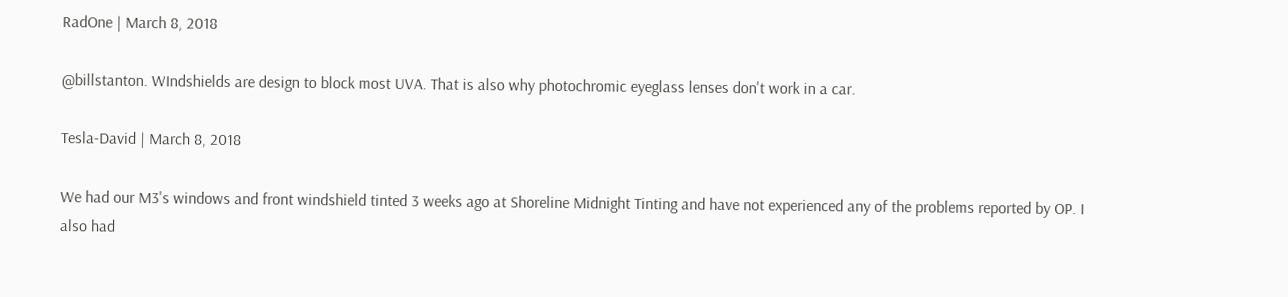RadOne | March 8, 2018

@billstanton. WIndshields are design to block most UVA. That is also why photochromic eyeglass lenses don't work in a car.

Tesla-David | March 8, 2018

We had our M3's windows and front windshield tinted 3 weeks ago at Shoreline Midnight Tinting and have not experienced any of the problems reported by OP. I also had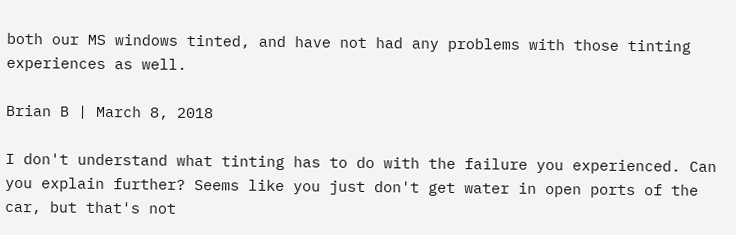both our MS windows tinted, and have not had any problems with those tinting experiences as well.

Brian B | March 8, 2018

I don't understand what tinting has to do with the failure you experienced. Can you explain further? Seems like you just don't get water in open ports of the car, but that's not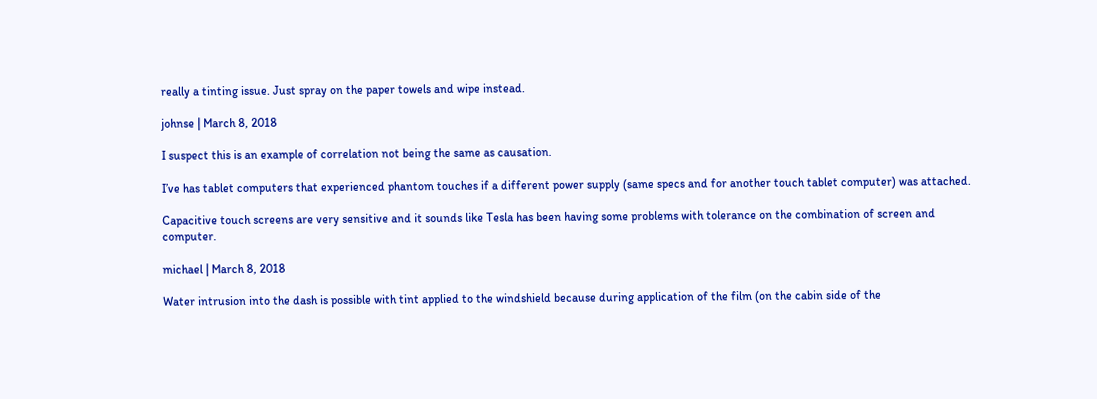really a tinting issue. Just spray on the paper towels and wipe instead.

johnse | March 8, 2018

I suspect this is an example of correlation not being the same as causation.

I’ve has tablet computers that experienced phantom touches if a different power supply (same specs and for another touch tablet computer) was attached.

Capacitive touch screens are very sensitive and it sounds like Tesla has been having some problems with tolerance on the combination of screen and computer.

michael | March 8, 2018

Water intrusion into the dash is possible with tint applied to the windshield because during application of the film (on the cabin side of the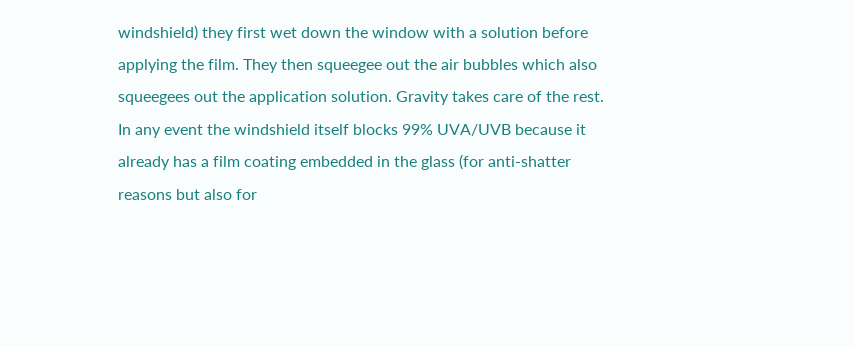windshield) they first wet down the window with a solution before applying the film. They then squeegee out the air bubbles which also squeegees out the application solution. Gravity takes care of the rest. In any event the windshield itself blocks 99% UVA/UVB because it already has a film coating embedded in the glass (for anti-shatter reasons but also for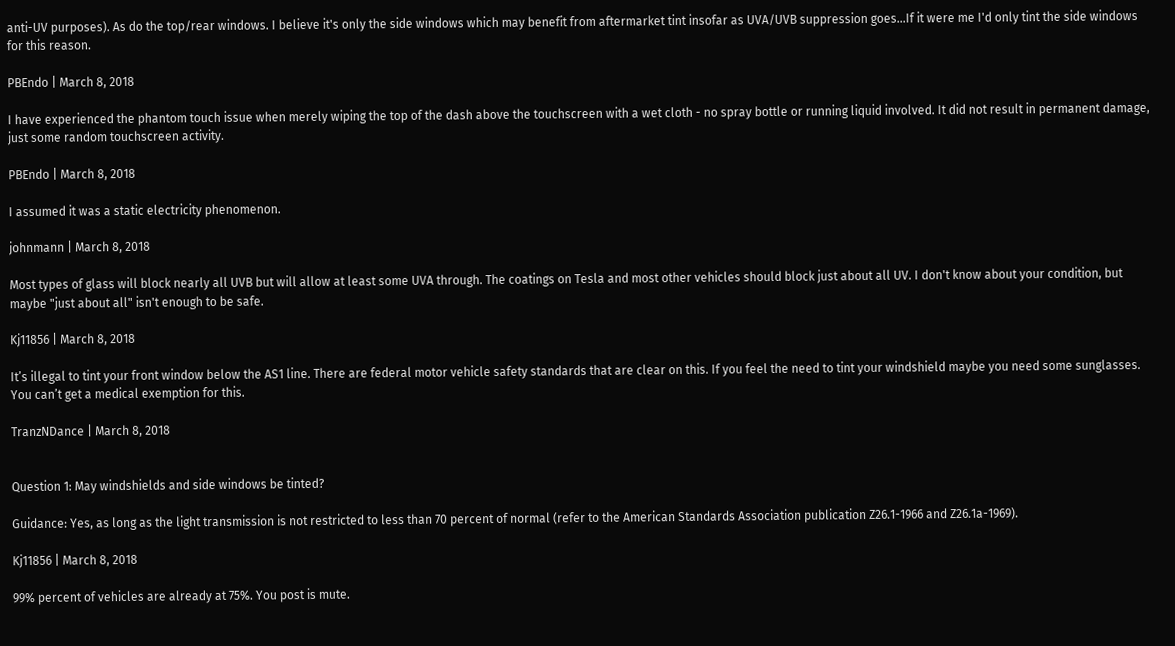anti-UV purposes). As do the top/rear windows. I believe it's only the side windows which may benefit from aftermarket tint insofar as UVA/UVB suppression goes...If it were me I'd only tint the side windows for this reason.

PBEndo | March 8, 2018

I have experienced the phantom touch issue when merely wiping the top of the dash above the touchscreen with a wet cloth - no spray bottle or running liquid involved. It did not result in permanent damage, just some random touchscreen activity.

PBEndo | March 8, 2018

I assumed it was a static electricity phenomenon.

johnmann | March 8, 2018

Most types of glass will block nearly all UVB but will allow at least some UVA through. The coatings on Tesla and most other vehicles should block just about all UV. I don't know about your condition, but maybe "just about all" isn't enough to be safe.

Kj11856 | March 8, 2018

It’s illegal to tint your front window below the AS1 line. There are federal motor vehicle safety standards that are clear on this. If you feel the need to tint your windshield maybe you need some sunglasses. You can’t get a medical exemption for this.

TranzNDance | March 8, 2018


Question 1: May windshields and side windows be tinted?

Guidance: Yes, as long as the light transmission is not restricted to less than 70 percent of normal (refer to the American Standards Association publication Z26.1-1966 and Z26.1a-1969).

Kj11856 | March 8, 2018

99% percent of vehicles are already at 75%. You post is mute.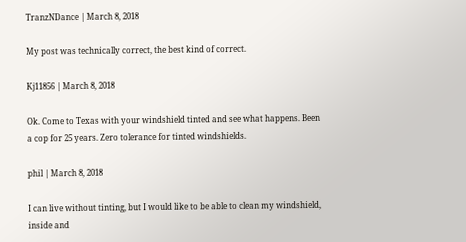TranzNDance | March 8, 2018

My post was technically correct, the best kind of correct.

Kj11856 | March 8, 2018

Ok. Come to Texas with your windshield tinted and see what happens. Been a cop for 25 years. Zero tolerance for tinted windshields.

phil | March 8, 2018

I can live without tinting, but I would like to be able to clean my windshield, inside and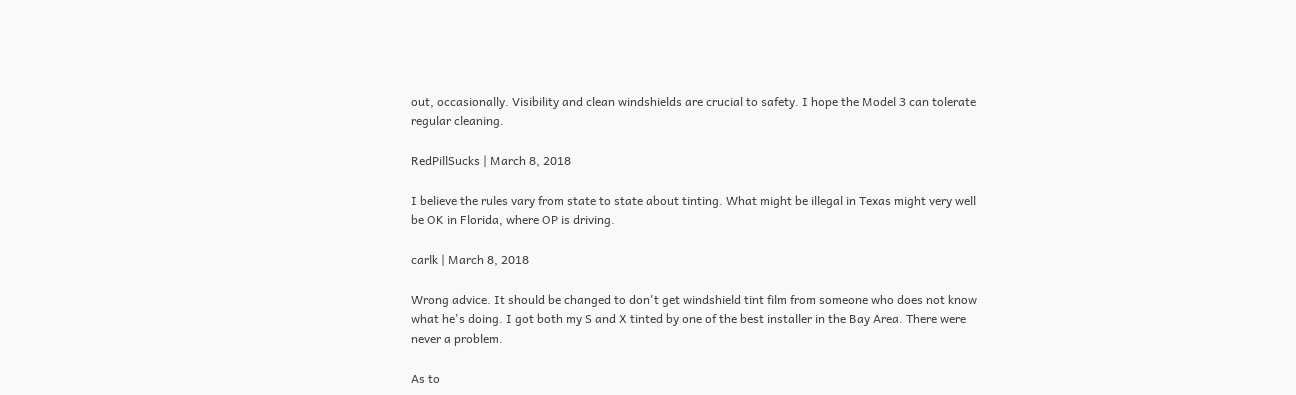out, occasionally. Visibility and clean windshields are crucial to safety. I hope the Model 3 can tolerate regular cleaning.

RedPillSucks | March 8, 2018

I believe the rules vary from state to state about tinting. What might be illegal in Texas might very well be OK in Florida, where OP is driving.

carlk | March 8, 2018

Wrong advice. It should be changed to don't get windshield tint film from someone who does not know what he's doing. I got both my S and X tinted by one of the best installer in the Bay Area. There were never a problem.

As to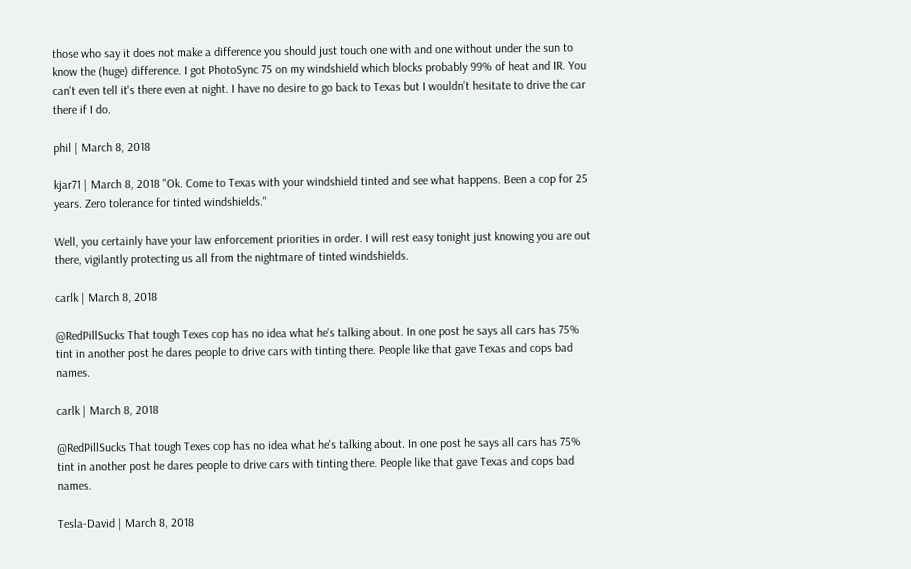those who say it does not make a difference you should just touch one with and one without under the sun to know the (huge) difference. I got PhotoSync 75 on my windshield which blocks probably 99% of heat and IR. You can't even tell it's there even at night. I have no desire to go back to Texas but I wouldn't hesitate to drive the car there if I do.

phil | March 8, 2018

kjar71 | March 8, 2018 "Ok. Come to Texas with your windshield tinted and see what happens. Been a cop for 25 years. Zero tolerance for tinted windshields."

Well, you certainly have your law enforcement priorities in order. I will rest easy tonight just knowing you are out there, vigilantly protecting us all from the nightmare of tinted windshields.

carlk | March 8, 2018

@RedPillSucks That tough Texes cop has no idea what he's talking about. In one post he says all cars has 75% tint in another post he dares people to drive cars with tinting there. People like that gave Texas and cops bad names.

carlk | March 8, 2018

@RedPillSucks That tough Texes cop has no idea what he's talking about. In one post he says all cars has 75% tint in another post he dares people to drive cars with tinting there. People like that gave Texas and cops bad names.

Tesla-David | March 8, 2018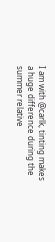I am with @carlk, tinting makes a huge difference during the summer relative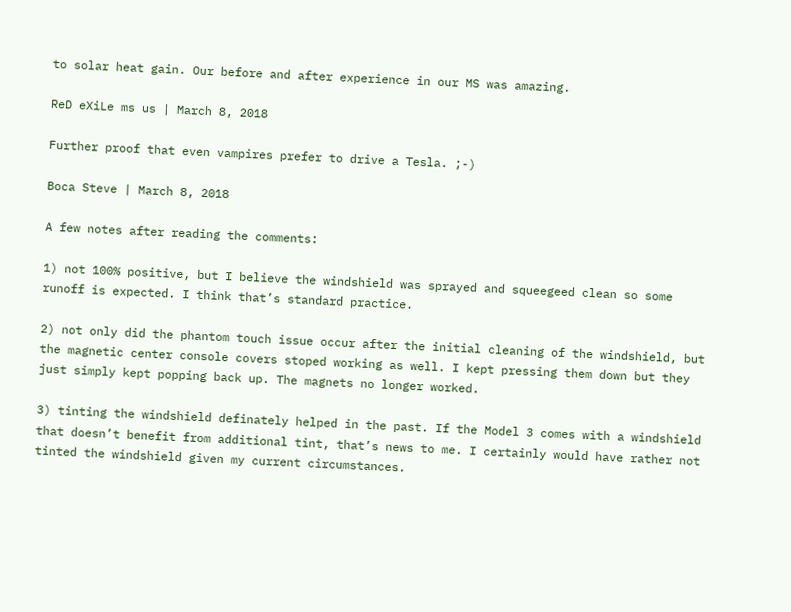to solar heat gain. Our before and after experience in our MS was amazing.

ReD eXiLe ms us | March 8, 2018

Further proof that even vampires prefer to drive a Tesla. ;-)

Boca Steve | March 8, 2018

A few notes after reading the comments:

1) not 100% positive, but I believe the windshield was sprayed and squeegeed clean so some runoff is expected. I think that’s standard practice.

2) not only did the phantom touch issue occur after the initial cleaning of the windshield, but the magnetic center console covers stoped working as well. I kept pressing them down but they just simply kept popping back up. The magnets no longer worked.

3) tinting the windshield definately helped in the past. If the Model 3 comes with a windshield that doesn’t benefit from additional tint, that’s news to me. I certainly would have rather not tinted the windshield given my current circumstances.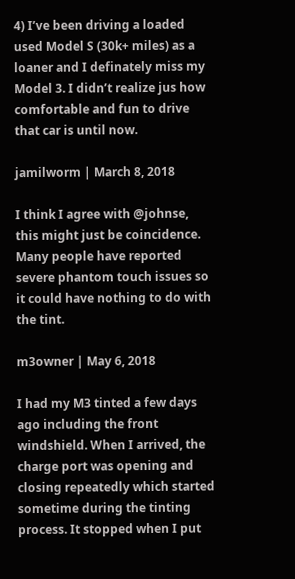4) I’ve been driving a loaded used Model S (30k+ miles) as a loaner and I definately miss my Model 3. I didn’t realize jus how comfortable and fun to drive that car is until now.

jamilworm | March 8, 2018

I think I agree with @johnse, this might just be coincidence. Many people have reported severe phantom touch issues so it could have nothing to do with the tint.

m3owner | May 6, 2018

I had my M3 tinted a few days ago including the front windshield. When I arrived, the charge port was opening and closing repeatedly which started sometime during the tinting process. It stopped when I put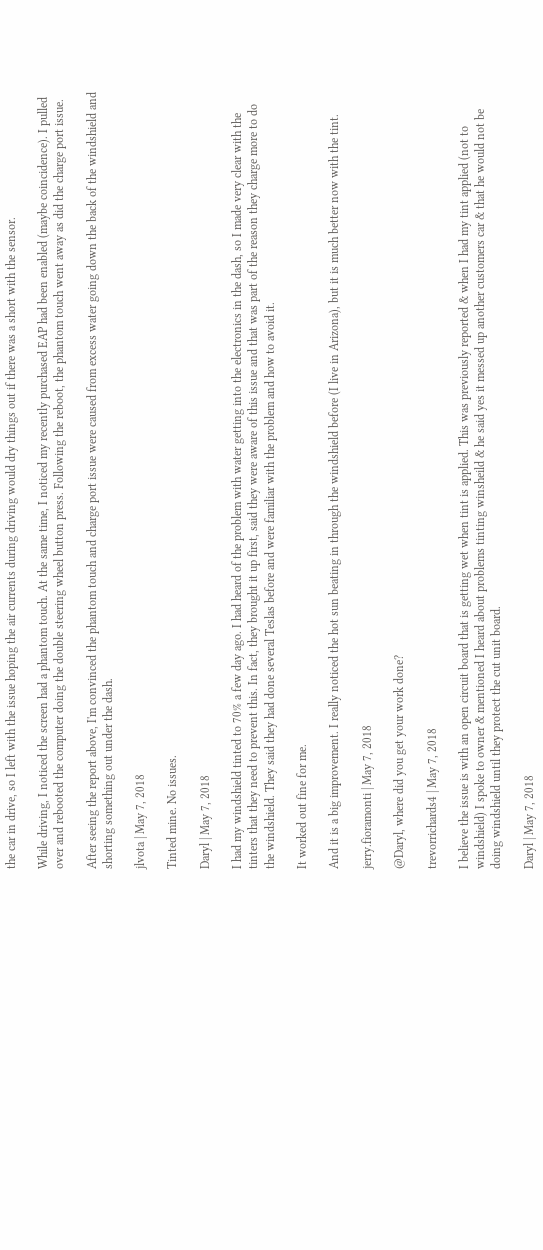the car in drive, so I left with the issue hoping the air currents during driving would dry things out if there was a short with the sensor.

While driving, I noticed the screen had a phantom touch. At the same time, I noticed my recently purchased EAP had been enabled (maybe coincidence). I pulled over and rebooted the computer doing the double steering wheel button press. Following the reboot, the phantom touch went away as did the charge port issue.

After seeing the report above, I'm convinced the phantom touch and charge port issue were caused from excess water going down the back of the windshield and shorting something out under the dash.

jlvota | May 7, 2018

Tinted mine. No issues.

Daryl | May 7, 2018

I had my windshield tinted to 70% a few day ago. I had heard of the problem with water getting into the electronics in the dash, so I made very clear with the tinters that they need to prevent this. In fact, they brought it up first, said they were aware of this issue and that was part of the reason they charge more to do the windshield. They said they had done several Teslas before and were familiar with the problem and how to avoid it.

It worked out fine for me.

And it is a big improvement. I really noticed the hot sun beating in through the windshield before (I live in Arizona), but it is much better now with the tint.

jerry.fioramonti | May 7, 2018

@Daryl, where did you get your work done?

trevorrichards4 | May 7, 2018

I believe the issue is with an open circuit board that is getting wet when tint is applied. This was previously reported & when I had my tint applied (not to windshield) I spoke to owner & mentioned I heard about problems tinting winsheild & he said yes it messed up another customers car & that he would not be doing windshield until they protect the cut unit board.

Daryl | May 7, 2018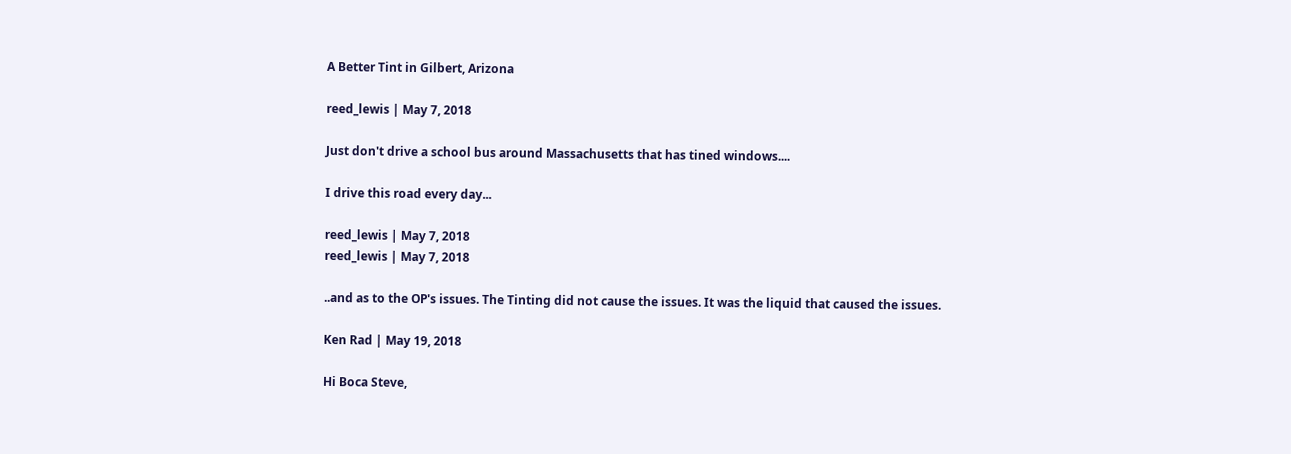A Better Tint in Gilbert, Arizona

reed_lewis | May 7, 2018

Just don't drive a school bus around Massachusetts that has tined windows....

I drive this road every day...

reed_lewis | May 7, 2018
reed_lewis | May 7, 2018

..and as to the OP's issues. The Tinting did not cause the issues. It was the liquid that caused the issues.

Ken Rad | May 19, 2018

Hi Boca Steve,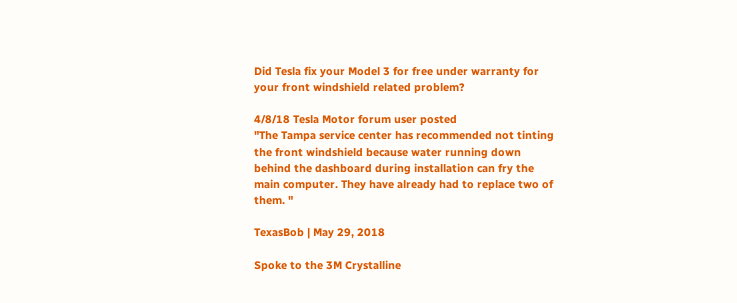Did Tesla fix your Model 3 for free under warranty for your front windshield related problem?

4/8/18 Tesla Motor forum user posted
"The Tampa service center has recommended not tinting the front windshield because water running down behind the dashboard during installation can fry the main computer. They have already had to replace two of them. "

TexasBob | May 29, 2018

Spoke to the 3M Crystalline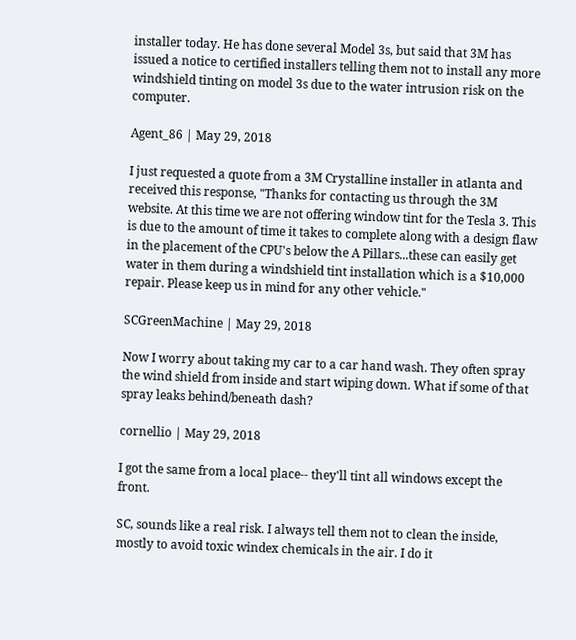installer today. He has done several Model 3s, but said that 3M has issued a notice to certified installers telling them not to install any more windshield tinting on model 3s due to the water intrusion risk on the computer.

Agent_86 | May 29, 2018

I just requested a quote from a 3M Crystalline installer in atlanta and received this response, "Thanks for contacting us through the 3M website. At this time we are not offering window tint for the Tesla 3. This is due to the amount of time it takes to complete along with a design flaw in the placement of the CPU's below the A Pillars...these can easily get water in them during a windshield tint installation which is a $10,000 repair. Please keep us in mind for any other vehicle."

SCGreenMachine | May 29, 2018

Now I worry about taking my car to a car hand wash. They often spray the wind shield from inside and start wiping down. What if some of that spray leaks behind/beneath dash?

cornellio | May 29, 2018

I got the same from a local place-- they'll tint all windows except the front.

SC, sounds like a real risk. I always tell them not to clean the inside, mostly to avoid toxic windex chemicals in the air. I do it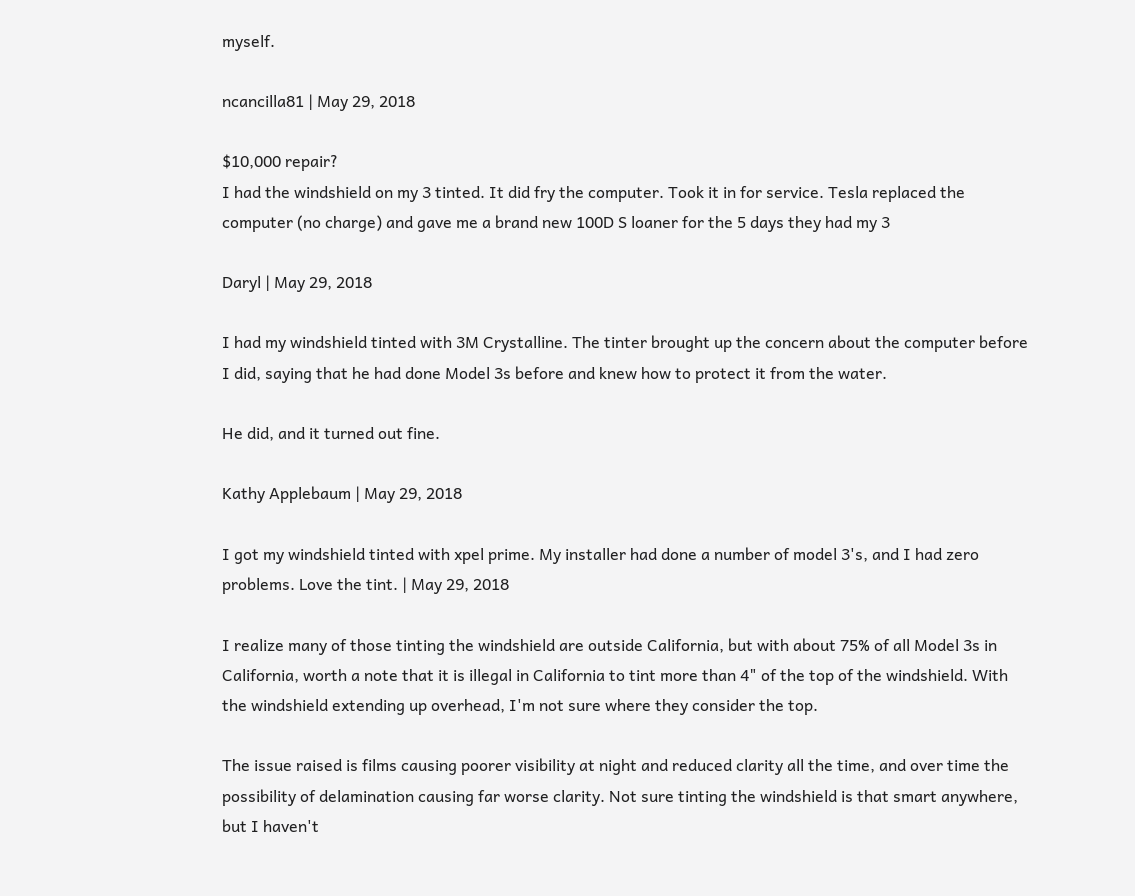myself.

ncancilla81 | May 29, 2018

$10,000 repair?
I had the windshield on my 3 tinted. It did fry the computer. Took it in for service. Tesla replaced the computer (no charge) and gave me a brand new 100D S loaner for the 5 days they had my 3

Daryl | May 29, 2018

I had my windshield tinted with 3M Crystalline. The tinter brought up the concern about the computer before I did, saying that he had done Model 3s before and knew how to protect it from the water.

He did, and it turned out fine.

Kathy Applebaum | May 29, 2018

I got my windshield tinted with xpel prime. My installer had done a number of model 3's, and I had zero problems. Love the tint. | May 29, 2018

I realize many of those tinting the windshield are outside California, but with about 75% of all Model 3s in California, worth a note that it is illegal in California to tint more than 4" of the top of the windshield. With the windshield extending up overhead, I'm not sure where they consider the top.

The issue raised is films causing poorer visibility at night and reduced clarity all the time, and over time the possibility of delamination causing far worse clarity. Not sure tinting the windshield is that smart anywhere, but I haven't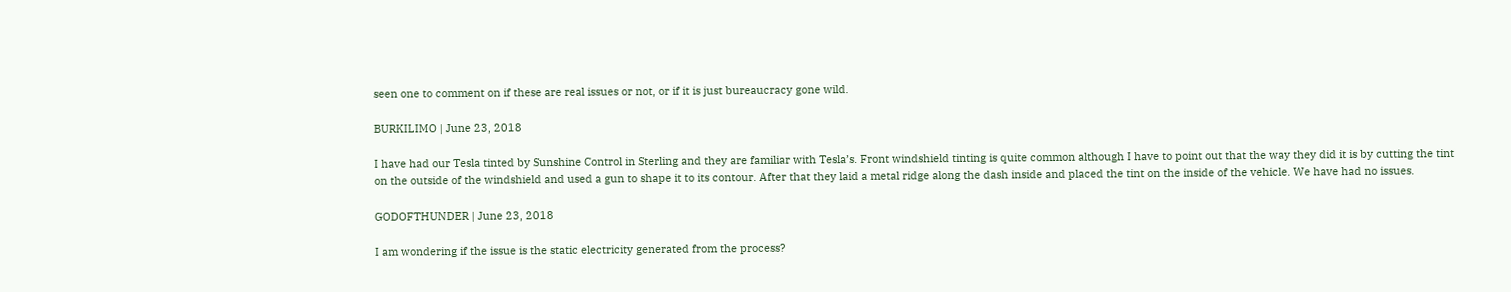seen one to comment on if these are real issues or not, or if it is just bureaucracy gone wild.

BURKILIMO | June 23, 2018

I have had our Tesla tinted by Sunshine Control in Sterling and they are familiar with Tesla’s. Front windshield tinting is quite common although I have to point out that the way they did it is by cutting the tint on the outside of the windshield and used a gun to shape it to its contour. After that they laid a metal ridge along the dash inside and placed the tint on the inside of the vehicle. We have had no issues.

GODOFTHUNDER | June 23, 2018

I am wondering if the issue is the static electricity generated from the process?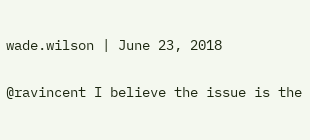wade.wilson | June 23, 2018

@ravincent I believe the issue is the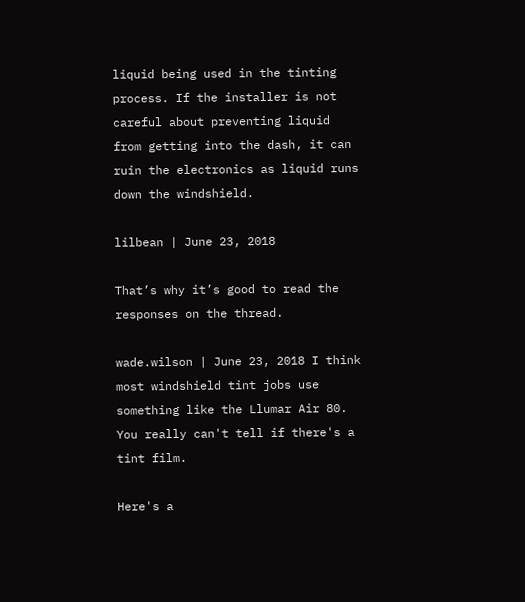liquid being used in the tinting process. If the installer is not careful about preventing liquid from getting into the dash, it can ruin the electronics as liquid runs down the windshield.

lilbean | June 23, 2018

That’s why it’s good to read the responses on the thread.

wade.wilson | June 23, 2018 I think most windshield tint jobs use something like the Llumar Air 80. You really can't tell if there's a tint film.

Here's a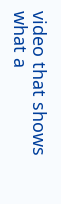video that shows what a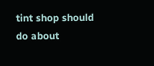tint shop should do about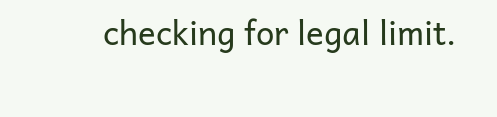checking for legal limit.